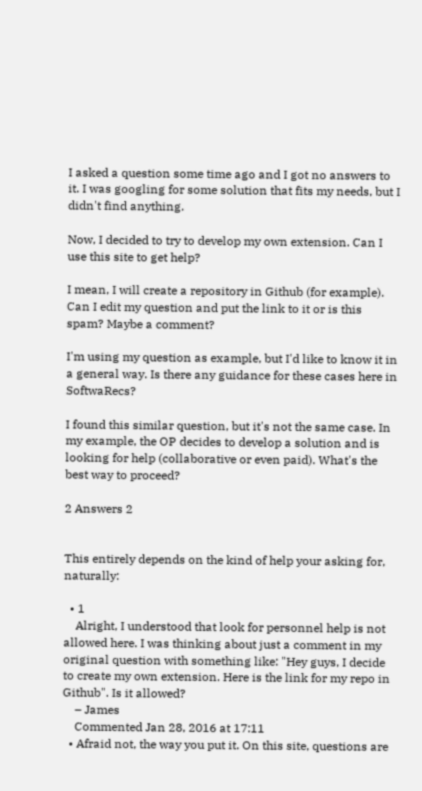I asked a question some time ago and I got no answers to it. I was googling for some solution that fits my needs, but I didn't find anything.

Now, I decided to try to develop my own extension. Can I use this site to get help?

I mean, I will create a repository in Github (for example). Can I edit my question and put the link to it or is this spam? Maybe a comment?

I'm using my question as example, but I'd like to know it in a general way. Is there any guidance for these cases here in SoftwaRecs?

I found this similar question, but it's not the same case. In my example, the OP decides to develop a solution and is looking for help (collaborative or even paid). What's the best way to proceed?

2 Answers 2


This entirely depends on the kind of help your asking for, naturally:

  • 1
    Alright, I understood that look for personnel help is not allowed here. I was thinking about just a comment in my original question with something like: "Hey guys, I decide to create my own extension. Here is the link for my repo in Github". Is it allowed?
    – James
    Commented Jan 28, 2016 at 17:11
  • Afraid not, the way you put it. On this site, questions are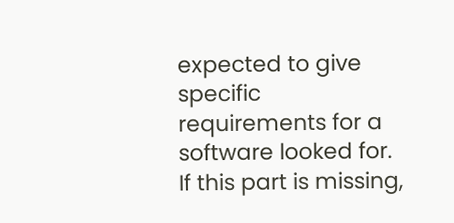expected to give specific requirements for a software looked for. If this part is missing,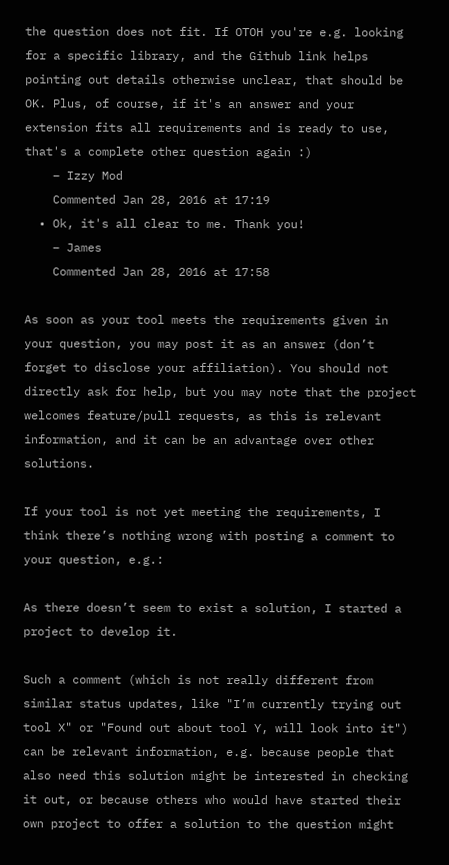the question does not fit. If OTOH you're e.g. looking for a specific library, and the Github link helps pointing out details otherwise unclear, that should be OK. Plus, of course, if it's an answer and your extension fits all requirements and is ready to use, that's a complete other question again :)
    – Izzy Mod
    Commented Jan 28, 2016 at 17:19
  • Ok, it's all clear to me. Thank you!
    – James
    Commented Jan 28, 2016 at 17:58

As soon as your tool meets the requirements given in your question, you may post it as an answer (don’t forget to disclose your affiliation). You should not directly ask for help, but you may note that the project welcomes feature/pull requests, as this is relevant information, and it can be an advantage over other solutions.

If your tool is not yet meeting the requirements, I think there’s nothing wrong with posting a comment to your question, e.g.:

As there doesn’t seem to exist a solution, I started a project to develop it.

Such a comment (which is not really different from similar status updates, like "I’m currently trying out tool X" or "Found out about tool Y, will look into it") can be relevant information, e.g. because people that also need this solution might be interested in checking it out, or because others who would have started their own project to offer a solution to the question might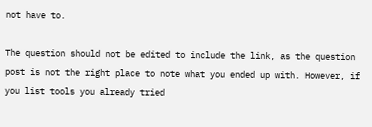not have to.

The question should not be edited to include the link, as the question post is not the right place to note what you ended up with. However, if you list tools you already tried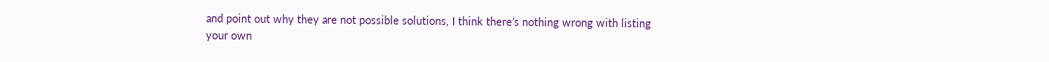and point out why they are not possible solutions, I think there’s nothing wrong with listing your own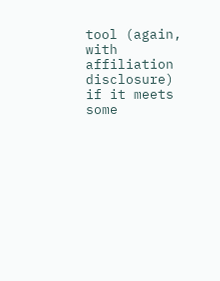tool (again, with affiliation disclosure) if it meets some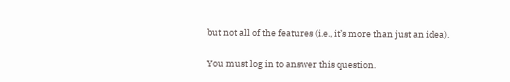but not all of the features (i.e., it’s more than just an idea).

You must log in to answer this question.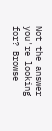Not the answer you're looking for? Browse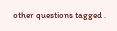other questions tagged .